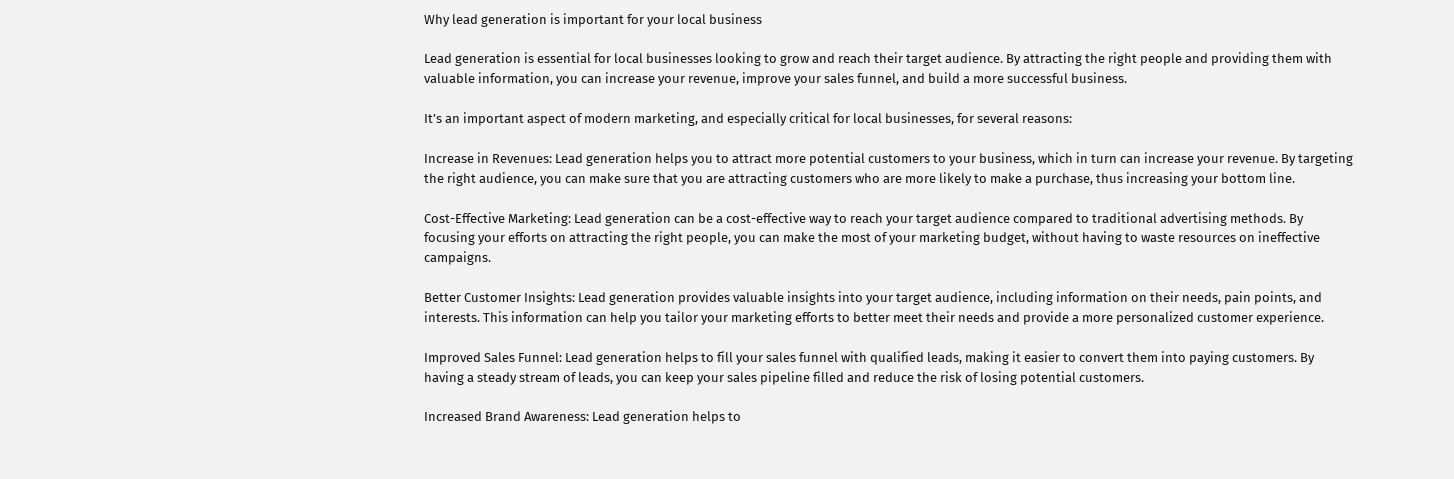Why lead generation is important for your local business

Lead generation is essential for local businesses looking to grow and reach their target audience. By attracting the right people and providing them with valuable information, you can increase your revenue, improve your sales funnel, and build a more successful business.

It’s an important aspect of modern marketing, and especially critical for local businesses, for several reasons:

Increase in Revenues: Lead generation helps you to attract more potential customers to your business, which in turn can increase your revenue. By targeting the right audience, you can make sure that you are attracting customers who are more likely to make a purchase, thus increasing your bottom line.

Cost-Effective Marketing: Lead generation can be a cost-effective way to reach your target audience compared to traditional advertising methods. By focusing your efforts on attracting the right people, you can make the most of your marketing budget, without having to waste resources on ineffective campaigns.

Better Customer Insights: Lead generation provides valuable insights into your target audience, including information on their needs, pain points, and interests. This information can help you tailor your marketing efforts to better meet their needs and provide a more personalized customer experience.

Improved Sales Funnel: Lead generation helps to fill your sales funnel with qualified leads, making it easier to convert them into paying customers. By having a steady stream of leads, you can keep your sales pipeline filled and reduce the risk of losing potential customers.

Increased Brand Awareness: Lead generation helps to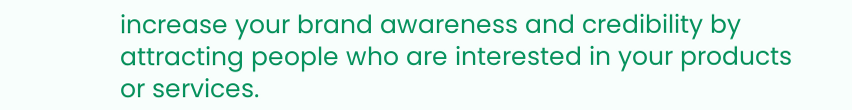increase your brand awareness and credibility by attracting people who are interested in your products or services.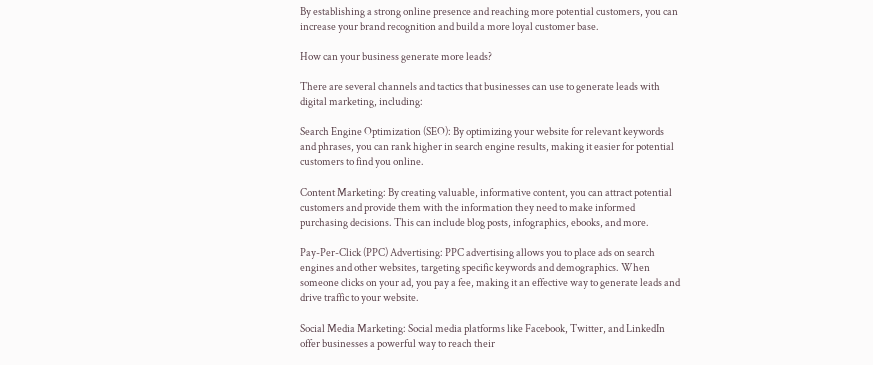By establishing a strong online presence and reaching more potential customers, you can increase your brand recognition and build a more loyal customer base.

How can your business generate more leads?

There are several channels and tactics that businesses can use to generate leads with digital marketing, including:

Search Engine Optimization (SEO): By optimizing your website for relevant keywords and phrases, you can rank higher in search engine results, making it easier for potential customers to find you online.

Content Marketing: By creating valuable, informative content, you can attract potential customers and provide them with the information they need to make informed purchasing decisions. This can include blog posts, infographics, ebooks, and more.

Pay-Per-Click (PPC) Advertising: PPC advertising allows you to place ads on search engines and other websites, targeting specific keywords and demographics. When someone clicks on your ad, you pay a fee, making it an effective way to generate leads and drive traffic to your website.

Social Media Marketing: Social media platforms like Facebook, Twitter, and LinkedIn offer businesses a powerful way to reach their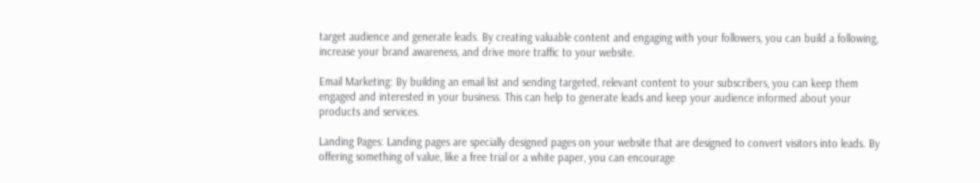target audience and generate leads. By creating valuable content and engaging with your followers, you can build a following, increase your brand awareness, and drive more traffic to your website.

Email Marketing: By building an email list and sending targeted, relevant content to your subscribers, you can keep them engaged and interested in your business. This can help to generate leads and keep your audience informed about your products and services.

Landing Pages: Landing pages are specially designed pages on your website that are designed to convert visitors into leads. By offering something of value, like a free trial or a white paper, you can encourage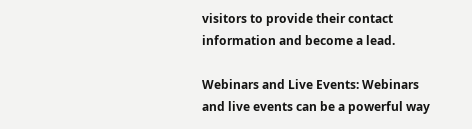visitors to provide their contact information and become a lead.

Webinars and Live Events: Webinars and live events can be a powerful way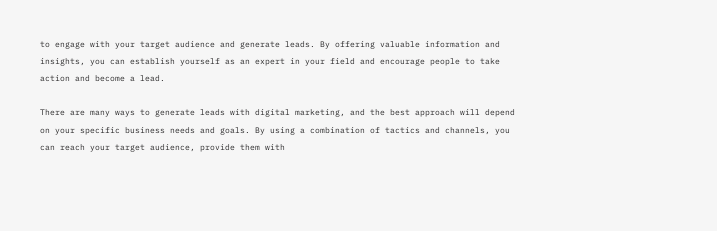to engage with your target audience and generate leads. By offering valuable information and insights, you can establish yourself as an expert in your field and encourage people to take action and become a lead.

There are many ways to generate leads with digital marketing, and the best approach will depend on your specific business needs and goals. By using a combination of tactics and channels, you can reach your target audience, provide them with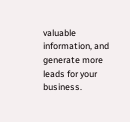valuable information, and generate more leads for your business.